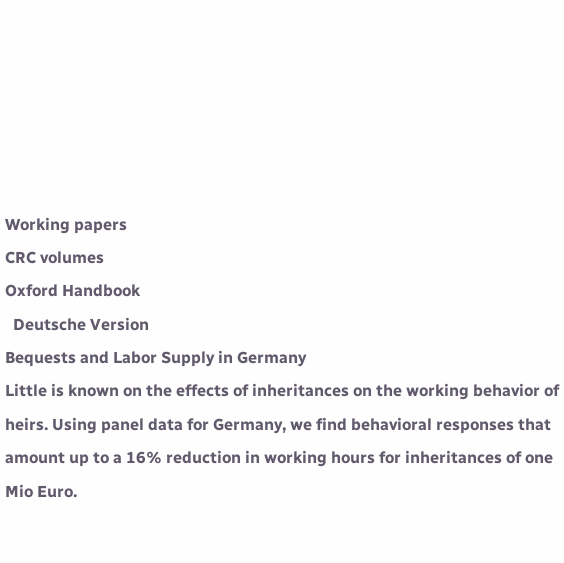Working papers
CRC volumes
Oxford Handbook
  Deutsche Version
Bequests and Labor Supply in Germany
Little is known on the effects of inheritances on the working behavior of heirs. Using panel data for Germany, we find behavioral responses that amount up to a 16% reduction in working hours for inheritances of one Mio Euro.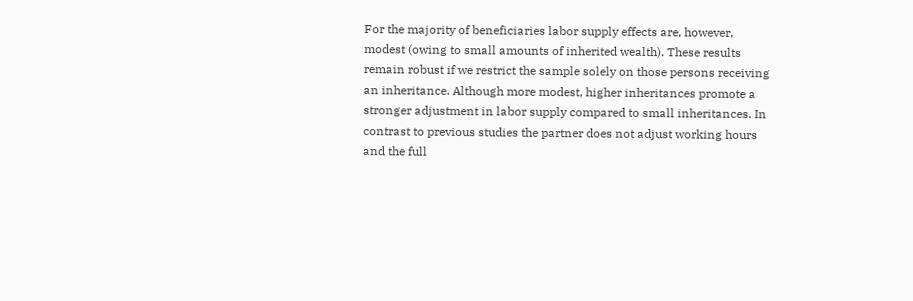For the majority of beneficiaries labor supply effects are, however, modest (owing to small amounts of inherited wealth). These results remain robust if we restrict the sample solely on those persons receiving an inheritance. Although more modest, higher inheritances promote a stronger adjustment in labor supply compared to small inheritances. In contrast to previous studies the partner does not adjust working hours and the full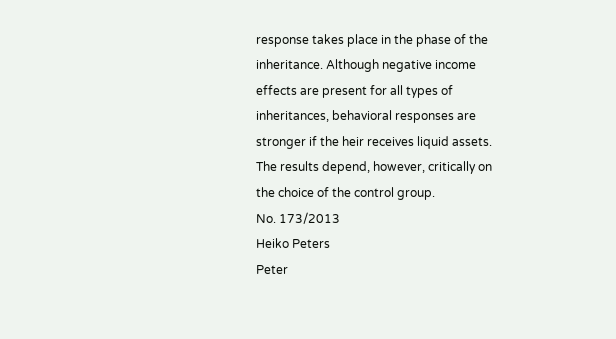response takes place in the phase of the inheritance. Although negative income effects are present for all types of inheritances, behavioral responses are stronger if the heir receives liquid assets. The results depend, however, critically on the choice of the control group.
No. 173/2013
Heiko Peters
Peter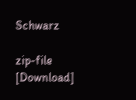Schwarz

zip-file [Download]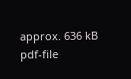approx. 636 kB
pdf-file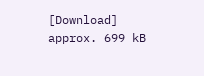[Download] approx. 699 kB